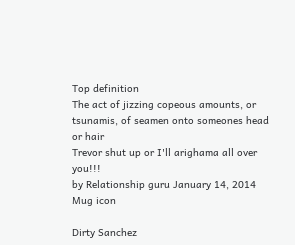Top definition
The act of jizzing copeous amounts, or tsunamis, of seamen onto someones head or hair
Trevor shut up or I'll arighama all over you!!!
by Relationship guru January 14, 2014
Mug icon

Dirty Sanchez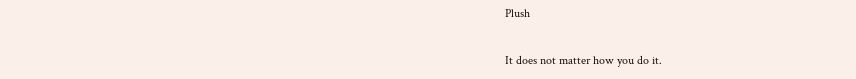Plush

It does not matter how you do it.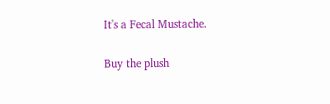It's a Fecal Mustache.

Buy the plush